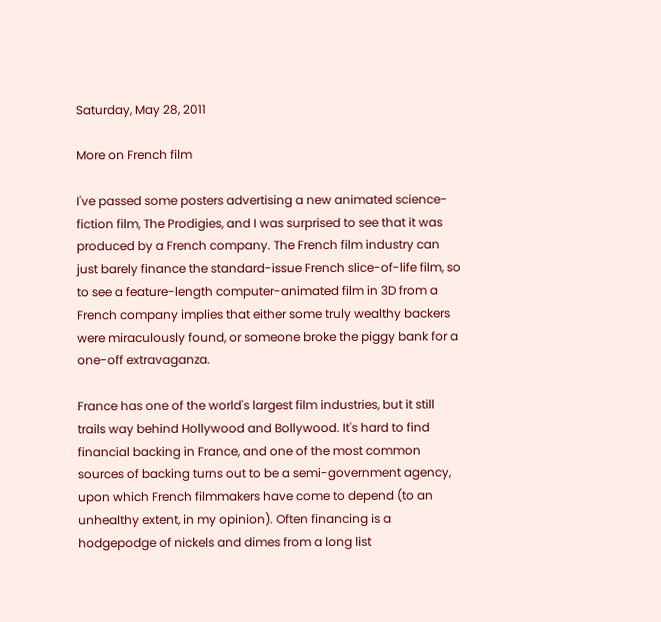Saturday, May 28, 2011

More on French film

I've passed some posters advertising a new animated science-fiction film, The Prodigies, and I was surprised to see that it was produced by a French company. The French film industry can just barely finance the standard-issue French slice-of-life film, so to see a feature-length computer-animated film in 3D from a French company implies that either some truly wealthy backers were miraculously found, or someone broke the piggy bank for a one-off extravaganza.

France has one of the world's largest film industries, but it still trails way behind Hollywood and Bollywood. It's hard to find financial backing in France, and one of the most common sources of backing turns out to be a semi-government agency, upon which French filmmakers have come to depend (to an unhealthy extent, in my opinion). Often financing is a hodgepodge of nickels and dimes from a long list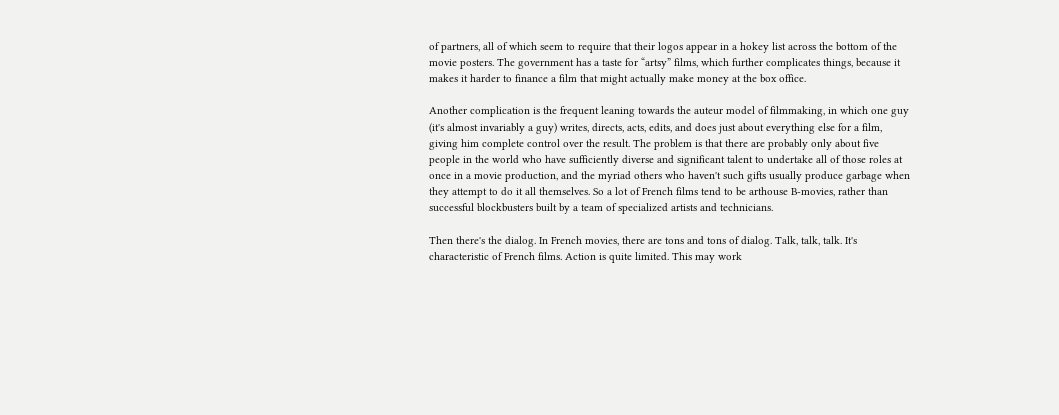of partners, all of which seem to require that their logos appear in a hokey list across the bottom of the movie posters. The government has a taste for “artsy” films, which further complicates things, because it makes it harder to finance a film that might actually make money at the box office.

Another complication is the frequent leaning towards the auteur model of filmmaking, in which one guy (it's almost invariably a guy) writes, directs, acts, edits, and does just about everything else for a film, giving him complete control over the result. The problem is that there are probably only about five people in the world who have sufficiently diverse and significant talent to undertake all of those roles at once in a movie production, and the myriad others who haven't such gifts usually produce garbage when they attempt to do it all themselves. So a lot of French films tend to be arthouse B-movies, rather than successful blockbusters built by a team of specialized artists and technicians.

Then there's the dialog. In French movies, there are tons and tons of dialog. Talk, talk, talk. It's characteristic of French films. Action is quite limited. This may work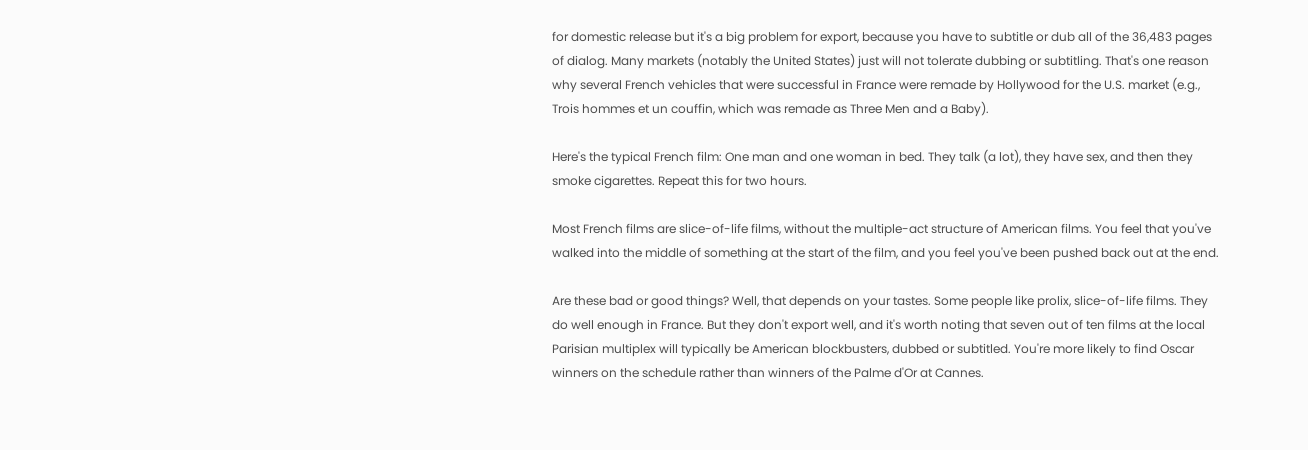for domestic release but it's a big problem for export, because you have to subtitle or dub all of the 36,483 pages of dialog. Many markets (notably the United States) just will not tolerate dubbing or subtitling. That's one reason why several French vehicles that were successful in France were remade by Hollywood for the U.S. market (e.g., Trois hommes et un couffin, which was remade as Three Men and a Baby).

Here's the typical French film: One man and one woman in bed. They talk (a lot), they have sex, and then they smoke cigarettes. Repeat this for two hours.

Most French films are slice-of-life films, without the multiple-act structure of American films. You feel that you've walked into the middle of something at the start of the film, and you feel you've been pushed back out at the end.

Are these bad or good things? Well, that depends on your tastes. Some people like prolix, slice-of-life films. They do well enough in France. But they don't export well, and it's worth noting that seven out of ten films at the local Parisian multiplex will typically be American blockbusters, dubbed or subtitled. You're more likely to find Oscar winners on the schedule rather than winners of the Palme d'Or at Cannes.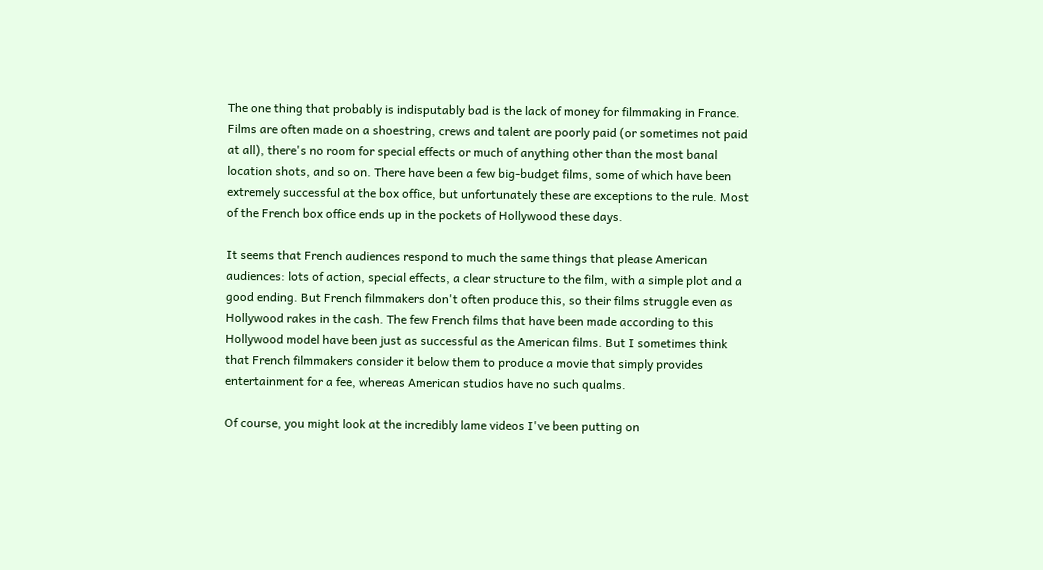The one thing that probably is indisputably bad is the lack of money for filmmaking in France. Films are often made on a shoestring, crews and talent are poorly paid (or sometimes not paid at all), there's no room for special effects or much of anything other than the most banal location shots, and so on. There have been a few big-budget films, some of which have been extremely successful at the box office, but unfortunately these are exceptions to the rule. Most of the French box office ends up in the pockets of Hollywood these days.

It seems that French audiences respond to much the same things that please American audiences: lots of action, special effects, a clear structure to the film, with a simple plot and a good ending. But French filmmakers don't often produce this, so their films struggle even as Hollywood rakes in the cash. The few French films that have been made according to this Hollywood model have been just as successful as the American films. But I sometimes think that French filmmakers consider it below them to produce a movie that simply provides entertainment for a fee, whereas American studios have no such qualms.

Of course, you might look at the incredibly lame videos I've been putting on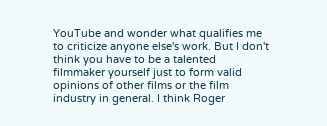YouTube and wonder what qualifies me to criticize anyone else's work. But I don't think you have to be a talented filmmaker yourself just to form valid opinions of other films or the film industry in general. I think Roger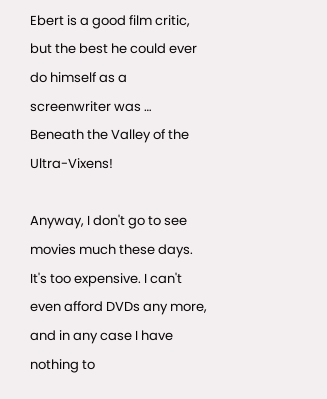Ebert is a good film critic, but the best he could ever do himself as a screenwriter was … Beneath the Valley of the Ultra-Vixens!

Anyway, I don't go to see movies much these days. It's too expensive. I can't even afford DVDs any more, and in any case I have nothing to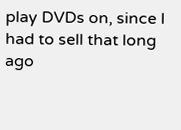play DVDs on, since I had to sell that long ago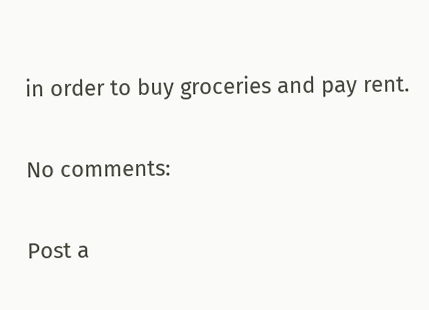in order to buy groceries and pay rent.

No comments:

Post a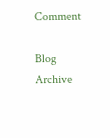Comment

Blog Archive